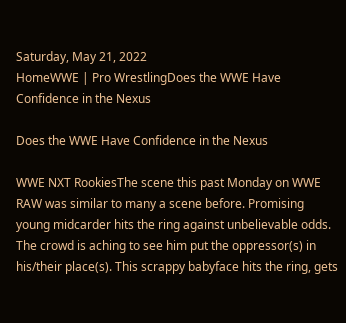Saturday, May 21, 2022
HomeWWE | Pro WrestlingDoes the WWE Have Confidence in the Nexus

Does the WWE Have Confidence in the Nexus

WWE NXT RookiesThe scene this past Monday on WWE RAW was similar to many a scene before. Promising young midcarder hits the ring against unbelievable odds. The crowd is aching to see him put the oppressor(s) in his/their place(s). This scrappy babyface hits the ring, gets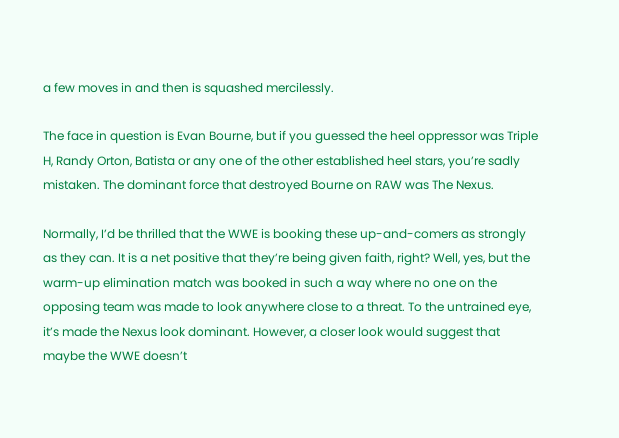a few moves in and then is squashed mercilessly.

The face in question is Evan Bourne, but if you guessed the heel oppressor was Triple H, Randy Orton, Batista or any one of the other established heel stars, you’re sadly mistaken. The dominant force that destroyed Bourne on RAW was The Nexus.

Normally, I’d be thrilled that the WWE is booking these up-and-comers as strongly as they can. It is a net positive that they’re being given faith, right? Well, yes, but the warm-up elimination match was booked in such a way where no one on the opposing team was made to look anywhere close to a threat. To the untrained eye, it’s made the Nexus look dominant. However, a closer look would suggest that maybe the WWE doesn’t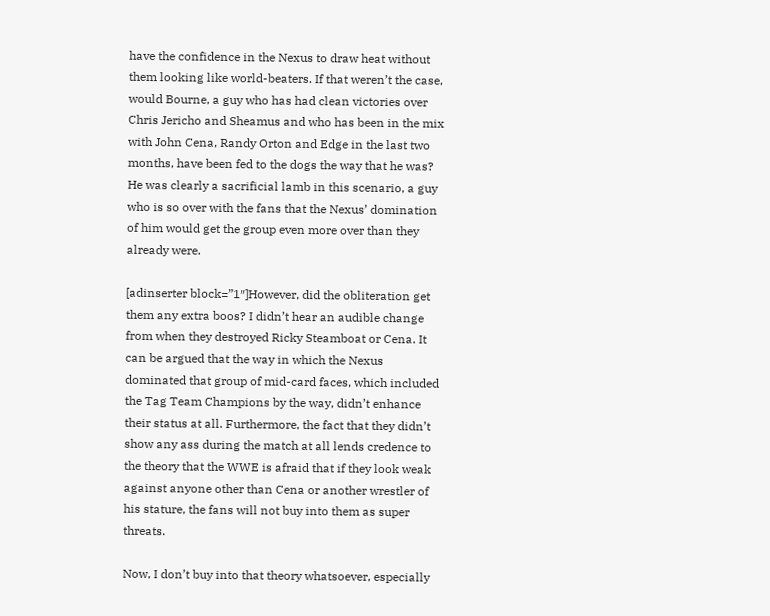have the confidence in the Nexus to draw heat without them looking like world-beaters. If that weren’t the case, would Bourne, a guy who has had clean victories over Chris Jericho and Sheamus and who has been in the mix with John Cena, Randy Orton and Edge in the last two months, have been fed to the dogs the way that he was? He was clearly a sacrificial lamb in this scenario, a guy who is so over with the fans that the Nexus’ domination of him would get the group even more over than they already were.

[adinserter block=”1″]However, did the obliteration get them any extra boos? I didn’t hear an audible change from when they destroyed Ricky Steamboat or Cena. It can be argued that the way in which the Nexus dominated that group of mid-card faces, which included the Tag Team Champions by the way, didn’t enhance their status at all. Furthermore, the fact that they didn’t show any ass during the match at all lends credence to the theory that the WWE is afraid that if they look weak against anyone other than Cena or another wrestler of his stature, the fans will not buy into them as super threats.

Now, I don’t buy into that theory whatsoever, especially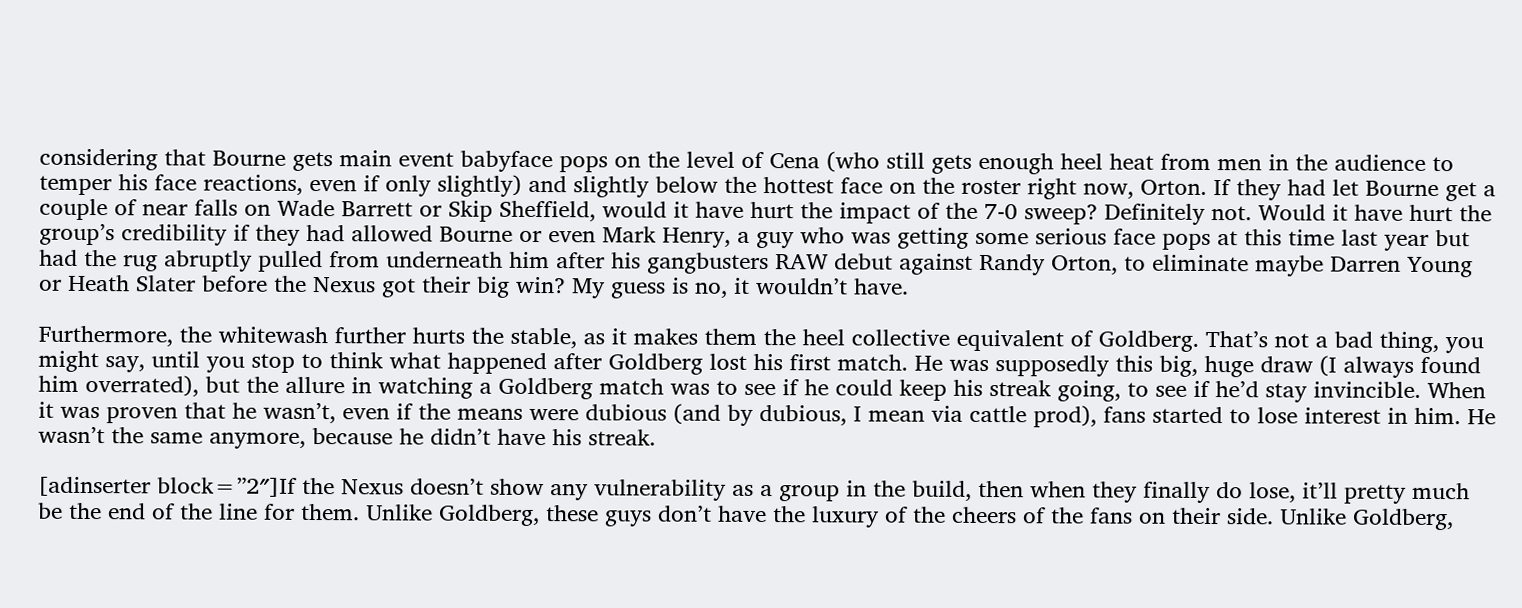considering that Bourne gets main event babyface pops on the level of Cena (who still gets enough heel heat from men in the audience to temper his face reactions, even if only slightly) and slightly below the hottest face on the roster right now, Orton. If they had let Bourne get a couple of near falls on Wade Barrett or Skip Sheffield, would it have hurt the impact of the 7-0 sweep? Definitely not. Would it have hurt the group’s credibility if they had allowed Bourne or even Mark Henry, a guy who was getting some serious face pops at this time last year but had the rug abruptly pulled from underneath him after his gangbusters RAW debut against Randy Orton, to eliminate maybe Darren Young or Heath Slater before the Nexus got their big win? My guess is no, it wouldn’t have.

Furthermore, the whitewash further hurts the stable, as it makes them the heel collective equivalent of Goldberg. That’s not a bad thing, you might say, until you stop to think what happened after Goldberg lost his first match. He was supposedly this big, huge draw (I always found him overrated), but the allure in watching a Goldberg match was to see if he could keep his streak going, to see if he’d stay invincible. When it was proven that he wasn’t, even if the means were dubious (and by dubious, I mean via cattle prod), fans started to lose interest in him. He wasn’t the same anymore, because he didn’t have his streak.

[adinserter block=”2″]If the Nexus doesn’t show any vulnerability as a group in the build, then when they finally do lose, it’ll pretty much be the end of the line for them. Unlike Goldberg, these guys don’t have the luxury of the cheers of the fans on their side. Unlike Goldberg,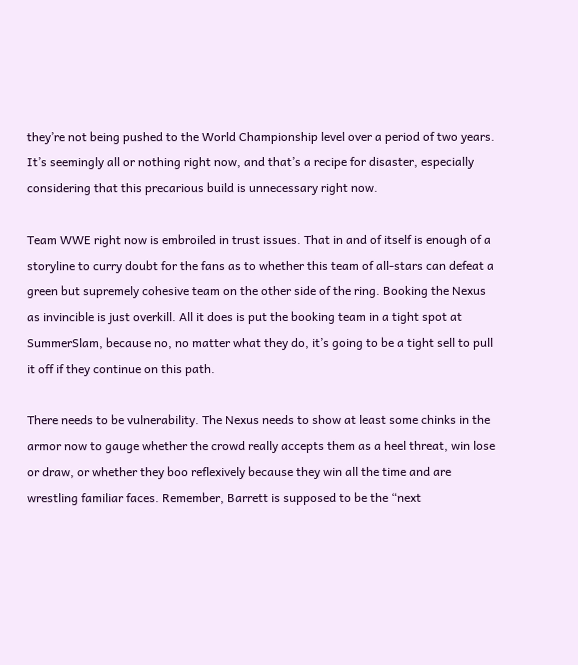they’re not being pushed to the World Championship level over a period of two years. It’s seemingly all or nothing right now, and that’s a recipe for disaster, especially considering that this precarious build is unnecessary right now.

Team WWE right now is embroiled in trust issues. That in and of itself is enough of a storyline to curry doubt for the fans as to whether this team of all-stars can defeat a green but supremely cohesive team on the other side of the ring. Booking the Nexus as invincible is just overkill. All it does is put the booking team in a tight spot at SummerSlam, because no, no matter what they do, it’s going to be a tight sell to pull it off if they continue on this path.

There needs to be vulnerability. The Nexus needs to show at least some chinks in the armor now to gauge whether the crowd really accepts them as a heel threat, win lose or draw, or whether they boo reflexively because they win all the time and are wrestling familiar faces. Remember, Barrett is supposed to be the “next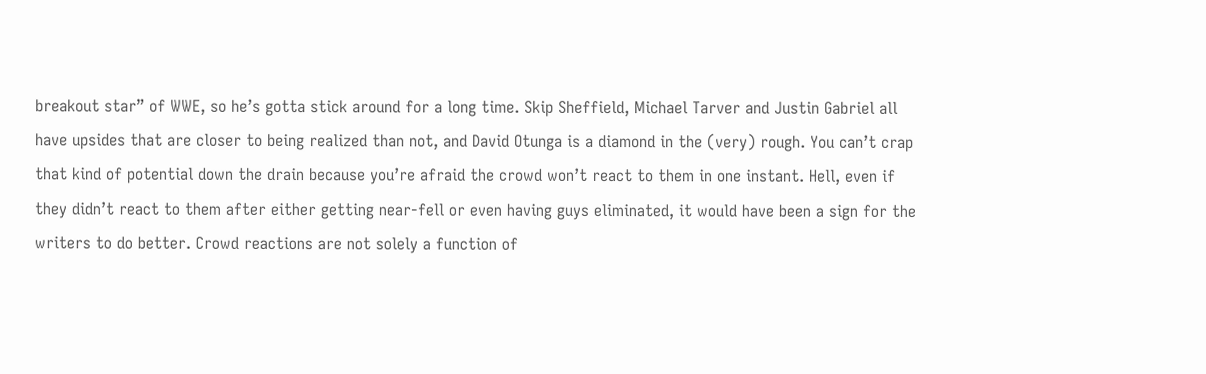breakout star” of WWE, so he’s gotta stick around for a long time. Skip Sheffield, Michael Tarver and Justin Gabriel all have upsides that are closer to being realized than not, and David Otunga is a diamond in the (very) rough. You can’t crap that kind of potential down the drain because you’re afraid the crowd won’t react to them in one instant. Hell, even if they didn’t react to them after either getting near-fell or even having guys eliminated, it would have been a sign for the writers to do better. Crowd reactions are not solely a function of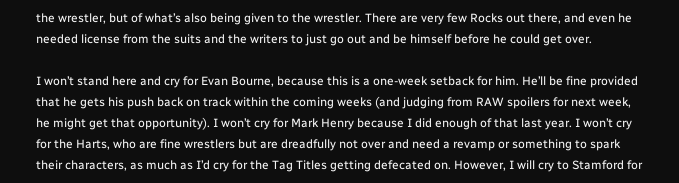the wrestler, but of what’s also being given to the wrestler. There are very few Rocks out there, and even he needed license from the suits and the writers to just go out and be himself before he could get over.

I won’t stand here and cry for Evan Bourne, because this is a one-week setback for him. He’ll be fine provided that he gets his push back on track within the coming weeks (and judging from RAW spoilers for next week, he might get that opportunity). I won’t cry for Mark Henry because I did enough of that last year. I won’t cry for the Harts, who are fine wrestlers but are dreadfully not over and need a revamp or something to spark their characters, as much as I’d cry for the Tag Titles getting defecated on. However, I will cry to Stamford for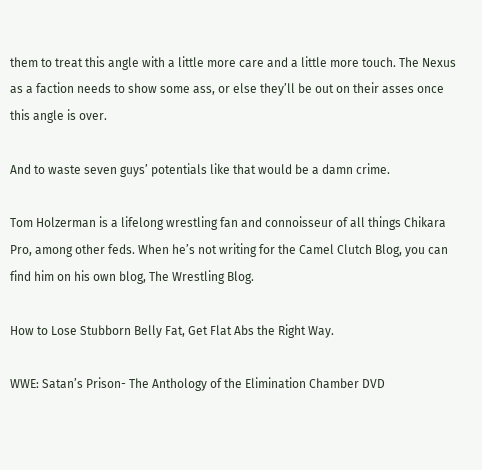them to treat this angle with a little more care and a little more touch. The Nexus as a faction needs to show some ass, or else they’ll be out on their asses once this angle is over.

And to waste seven guys’ potentials like that would be a damn crime.

Tom Holzerman is a lifelong wrestling fan and connoisseur of all things Chikara Pro, among other feds. When he’s not writing for the Camel Clutch Blog, you can find him on his own blog, The Wrestling Blog.

How to Lose Stubborn Belly Fat, Get Flat Abs the Right Way.

WWE: Satan’s Prison- The Anthology of the Elimination Chamber DVD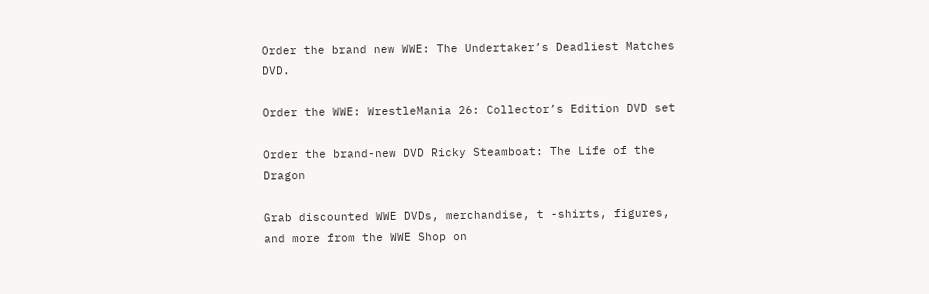Order the brand new WWE: The Undertaker’s Deadliest Matches DVD.

Order the WWE: WrestleMania 26: Collector’s Edition DVD set

Order the brand-new DVD Ricky Steamboat: The Life of the Dragon

Grab discounted WWE DVDs, merchandise, t -shirts, figures, and more from the WWE Shop on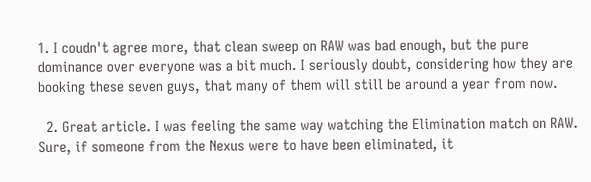1. I coudn't agree more, that clean sweep on RAW was bad enough, but the pure dominance over everyone was a bit much. I seriously doubt, considering how they are booking these seven guys, that many of them will still be around a year from now.

  2. Great article. I was feeling the same way watching the Elimination match on RAW. Sure, if someone from the Nexus were to have been eliminated, it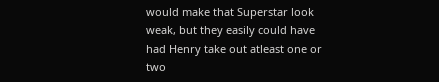would make that Superstar look weak, but they easily could have had Henry take out atleast one or two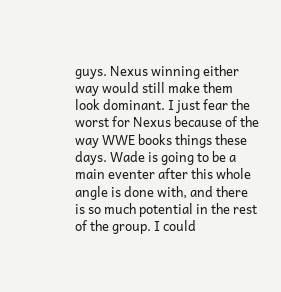guys. Nexus winning either way would still make them look dominant. I just fear the worst for Nexus because of the way WWE books things these days. Wade is going to be a main eventer after this whole angle is done with, and there is so much potential in the rest of the group. I could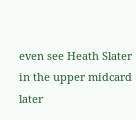even see Heath Slater in the upper midcard later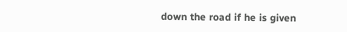down the road if he is given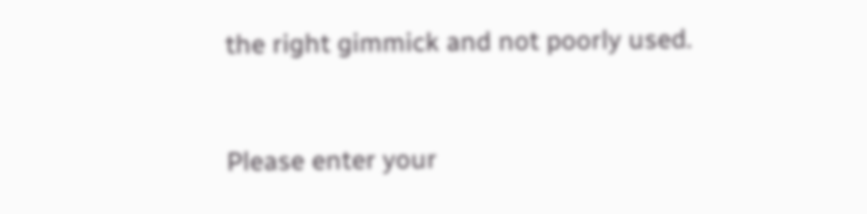the right gimmick and not poorly used.


Please enter your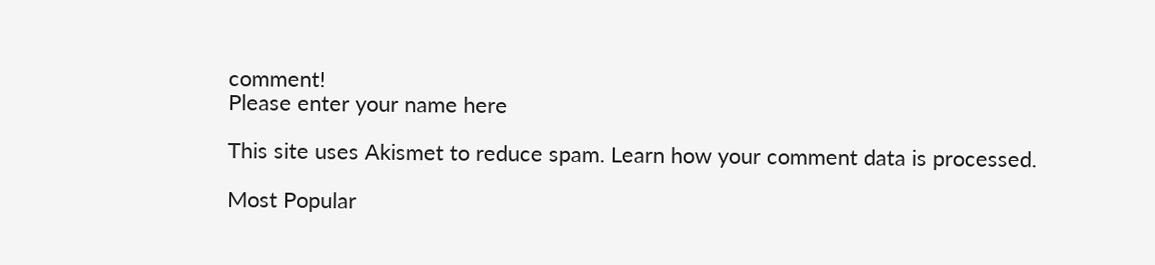comment!
Please enter your name here

This site uses Akismet to reduce spam. Learn how your comment data is processed.

Most Popular